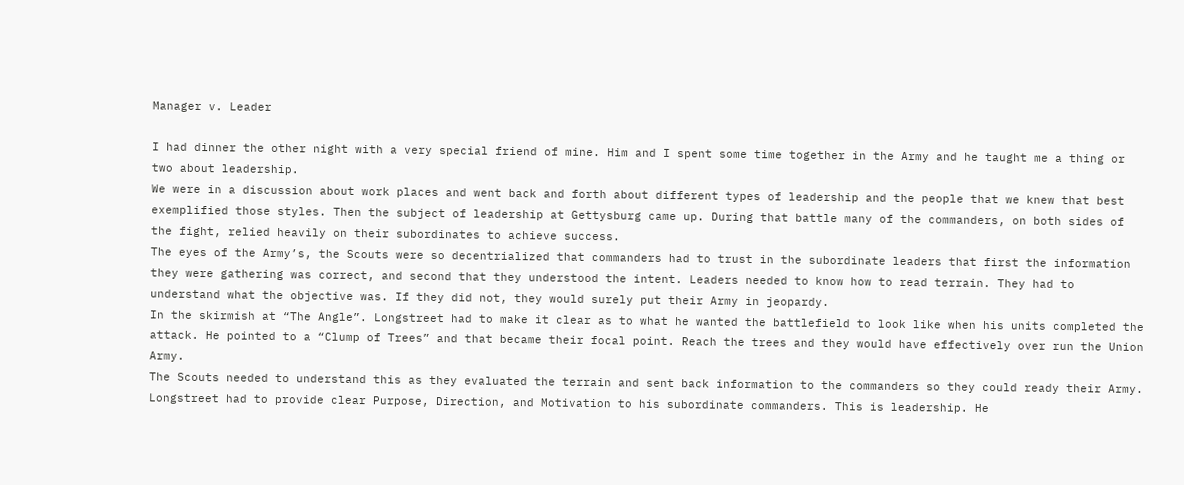Manager v. Leader

I had dinner the other night with a very special friend of mine. Him and I spent some time together in the Army and he taught me a thing or two about leadership.
We were in a discussion about work places and went back and forth about different types of leadership and the people that we knew that best exemplified those styles. Then the subject of leadership at Gettysburg came up. During that battle many of the commanders, on both sides of the fight, relied heavily on their subordinates to achieve success.
The eyes of the Army’s, the Scouts were so decentrialized that commanders had to trust in the subordinate leaders that first the information they were gathering was correct, and second that they understood the intent. Leaders needed to know how to read terrain. They had to understand what the objective was. If they did not, they would surely put their Army in jeopardy.
In the skirmish at “The Angle”. Longstreet had to make it clear as to what he wanted the battlefield to look like when his units completed the attack. He pointed to a “Clump of Trees” and that became their focal point. Reach the trees and they would have effectively over run the Union Army.
The Scouts needed to understand this as they evaluated the terrain and sent back information to the commanders so they could ready their Army. Longstreet had to provide clear Purpose, Direction, and Motivation to his subordinate commanders. This is leadership. He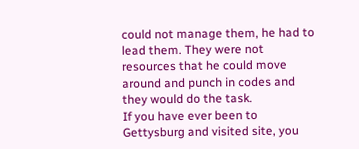could not manage them, he had to lead them. They were not resources that he could move around and punch in codes and they would do the task.
If you have ever been to Gettysburg and visited site, you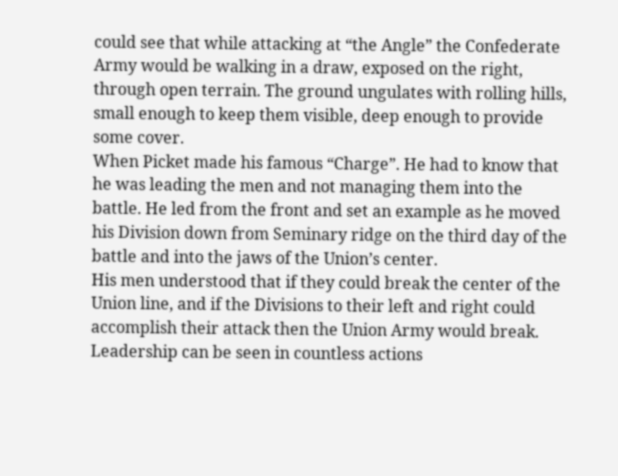could see that while attacking at “the Angle” the Confederate Army would be walking in a draw, exposed on the right, through open terrain. The ground ungulates with rolling hills, small enough to keep them visible, deep enough to provide some cover.
When Picket made his famous “Charge”. He had to know that he was leading the men and not managing them into the battle. He led from the front and set an example as he moved his Division down from Seminary ridge on the third day of the battle and into the jaws of the Union’s center.
His men understood that if they could break the center of the Union line, and if the Divisions to their left and right could accomplish their attack then the Union Army would break.
Leadership can be seen in countless actions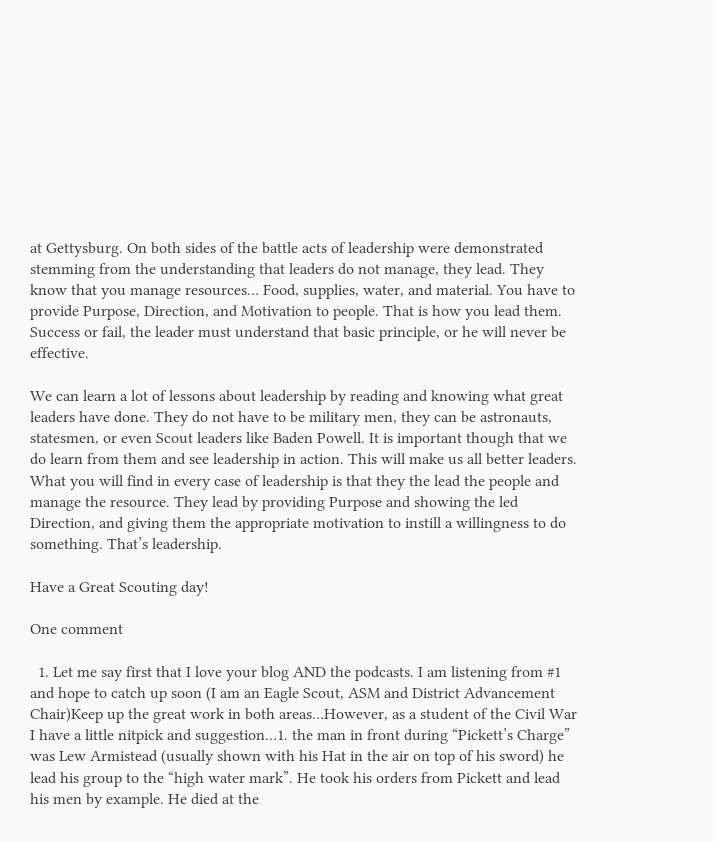at Gettysburg. On both sides of the battle acts of leadership were demonstrated stemming from the understanding that leaders do not manage, they lead. They know that you manage resources… Food, supplies, water, and material. You have to provide Purpose, Direction, and Motivation to people. That is how you lead them.
Success or fail, the leader must understand that basic principle, or he will never be effective.

We can learn a lot of lessons about leadership by reading and knowing what great leaders have done. They do not have to be military men, they can be astronauts, statesmen, or even Scout leaders like Baden Powell. It is important though that we do learn from them and see leadership in action. This will make us all better leaders. What you will find in every case of leadership is that they the lead the people and manage the resource. They lead by providing Purpose and showing the led Direction, and giving them the appropriate motivation to instill a willingness to do something. That’s leadership.

Have a Great Scouting day!

One comment

  1. Let me say first that I love your blog AND the podcasts. I am listening from #1 and hope to catch up soon (I am an Eagle Scout, ASM and District Advancement Chair)Keep up the great work in both areas…However, as a student of the Civil War I have a little nitpick and suggestion…1. the man in front during “Pickett’s Charge” was Lew Armistead (usually shown with his Hat in the air on top of his sword) he lead his group to the “high water mark”. He took his orders from Pickett and lead his men by example. He died at the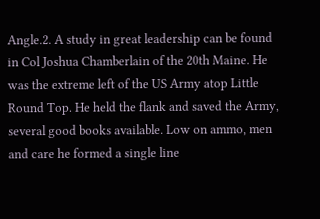Angle.2. A study in great leadership can be found in Col Joshua Chamberlain of the 20th Maine. He was the extreme left of the US Army atop Little Round Top. He held the flank and saved the Army, several good books available. Low on ammo, men and care he formed a single line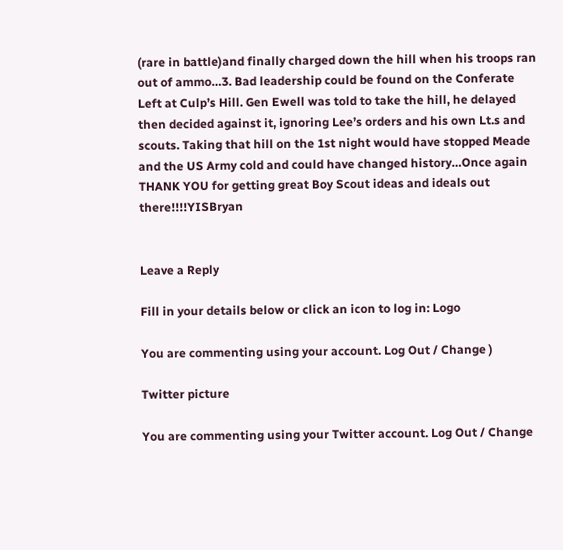(rare in battle)and finally charged down the hill when his troops ran out of ammo…3. Bad leadership could be found on the Conferate Left at Culp’s Hill. Gen Ewell was told to take the hill, he delayed then decided against it, ignoring Lee’s orders and his own Lt.s and scouts. Taking that hill on the 1st night would have stopped Meade and the US Army cold and could have changed history…Once again THANK YOU for getting great Boy Scout ideas and ideals out there!!!!YISBryan


Leave a Reply

Fill in your details below or click an icon to log in: Logo

You are commenting using your account. Log Out / Change )

Twitter picture

You are commenting using your Twitter account. Log Out / Change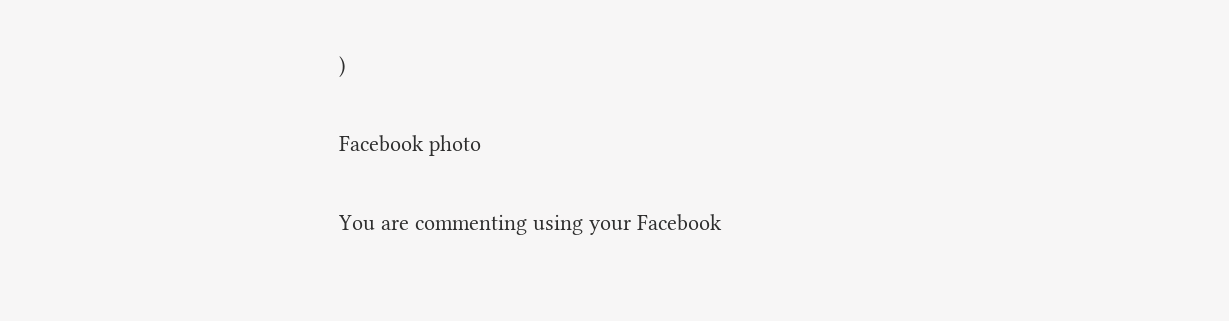)

Facebook photo

You are commenting using your Facebook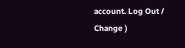account. Log Out / Change )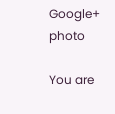Google+ photo

You are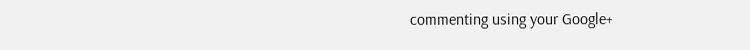commenting using your Google+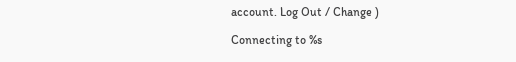account. Log Out / Change )

Connecting to %s